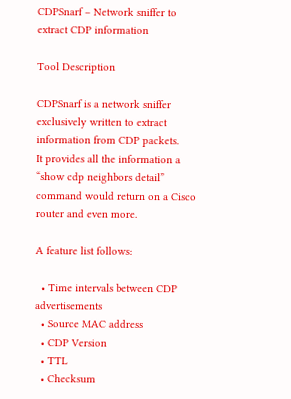CDPSnarf – Network sniffer to extract CDP information

Tool Description

CDPSnarf is a network sniffer exclusively written to extract information from CDP packets.
It provides all the information a “show cdp neighbors detail” command would return on a Cisco router and even more.

A feature list follows:

  • Time intervals between CDP advertisements
  • Source MAC address
  • CDP Version
  • TTL
  • Checksum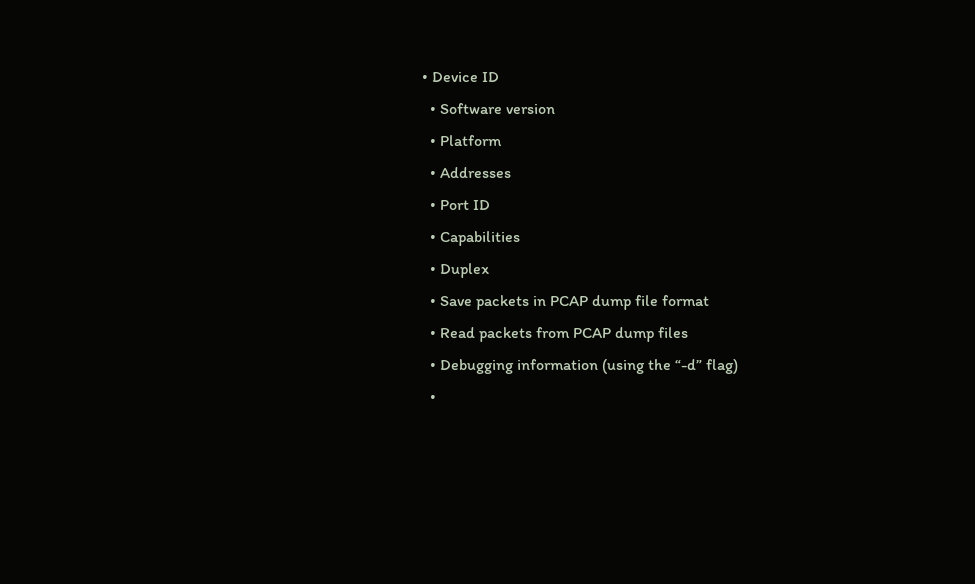• Device ID
  • Software version
  • Platform
  • Addresses
  • Port ID
  • Capabilities
  • Duplex
  • Save packets in PCAP dump file format
  • Read packets from PCAP dump files
  • Debugging information (using the “-d” flag)
  •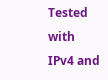Tested with IPv4 and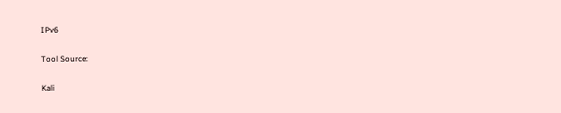IPv6

Tool Source:

Kali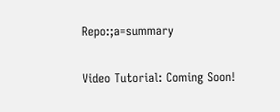Repo:;a=summary

Video Tutorial: Coming Soon!